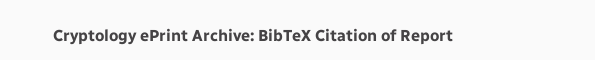Cryptology ePrint Archive: BibTeX Citation of Report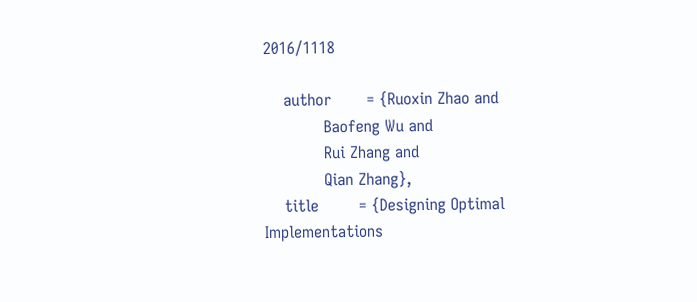2016/1118

    author       = {Ruoxin Zhao and
            Baofeng Wu and
            Rui Zhang and
            Qian Zhang},
    title        = {Designing Optimal Implementations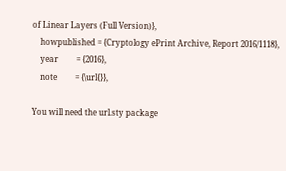of Linear Layers (Full Version)},
    howpublished = {Cryptology ePrint Archive, Report 2016/1118},
    year         = {2016},
    note         = {\url{}},

You will need the url.sty package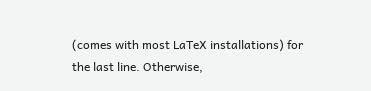(comes with most LaTeX installations) for the last line. Otherwise,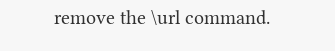remove the \url command.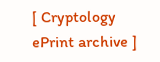[ Cryptology ePrint archive ]